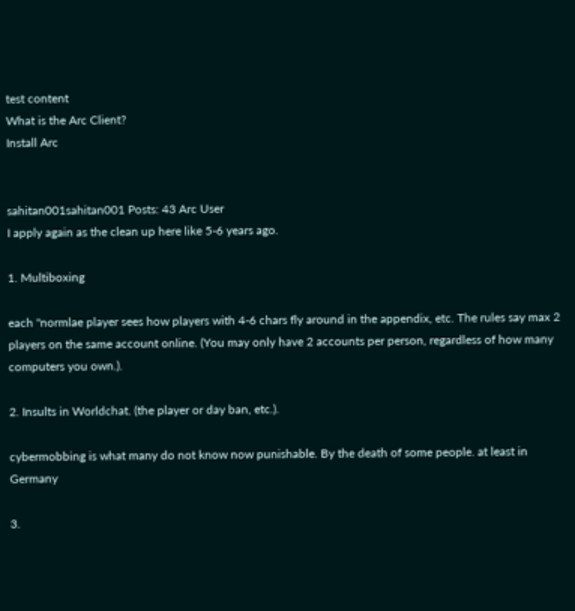test content
What is the Arc Client?
Install Arc


sahitan001sahitan001 Posts: 43 Arc User
I apply again as the clean up here like 5-6 years ago.

1. Multiboxing

each "normlae player sees how players with 4-6 chars fly around in the appendix, etc. The rules say max 2 players on the same account online. (You may only have 2 accounts per person, regardless of how many computers you own.).

2. Insults in Worldchat. (the player or day ban, etc.).

cybermobbing is what many do not know now punishable. By the death of some people. at least in Germany

3.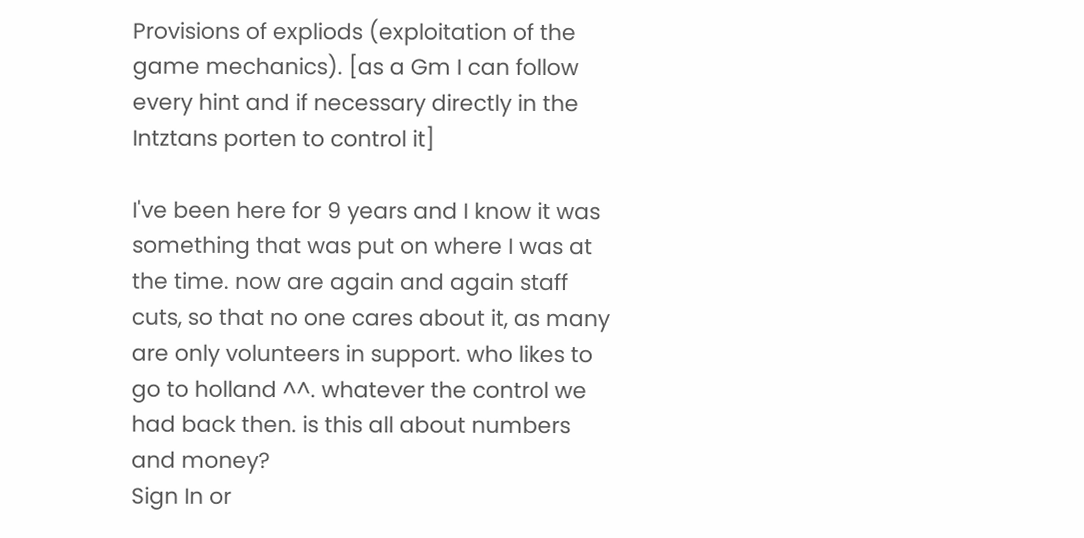Provisions of expliods (exploitation of the game mechanics). [as a Gm I can follow every hint and if necessary directly in the Intztans porten to control it]

I've been here for 9 years and I know it was something that was put on where I was at the time. now are again and again staff cuts, so that no one cares about it, as many are only volunteers in support. who likes to go to holland ^^. whatever the control we had back then. is this all about numbers and money?
Sign In or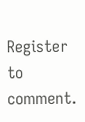Register to comment.